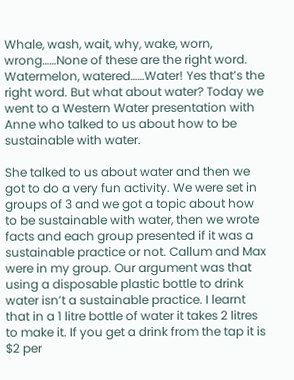Whale, wash, wait, why, wake, worn, wrong……None of these are the right word. Watermelon, watered……Water! Yes that’s the right word. But what about water? Today we went to a Western Water presentation with Anne who talked to us about how to be sustainable with water.

She talked to us about water and then we got to do a very fun activity. We were set in groups of 3 and we got a topic about how to be sustainable with water, then we wrote facts and each group presented if it was a sustainable practice or not. Callum and Max were in my group. Our argument was that using a disposable plastic bottle to drink water isn’t a sustainable practice. I learnt that in a 1 litre bottle of water it takes 2 litres to make it. If you get a drink from the tap it is $2 per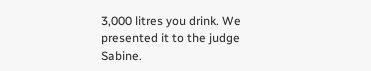3,000 litres you drink. We presented it to the judge Sabine.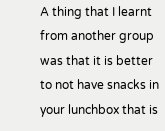A thing that I learnt from another group was that it is better to not have snacks in your lunchbox that is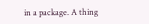in a package. A thing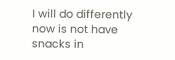I will do differently now is not have snacks in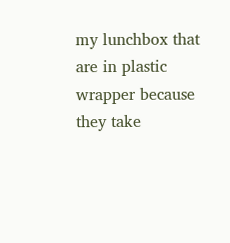my lunchbox that are in plastic wrapper because they take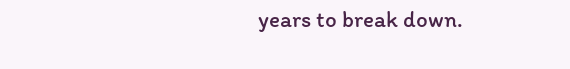years to break down.